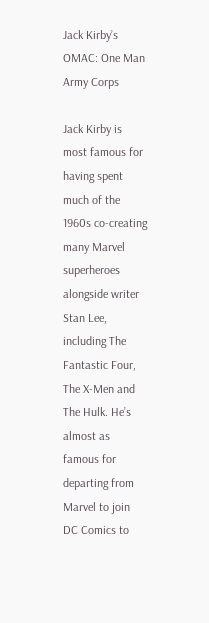Jack Kirby’s OMAC: One Man Army Corps

Jack Kirby is most famous for having spent much of the 1960s co-creating many Marvel superheroes alongside writer Stan Lee, including The Fantastic Four, The X-Men and The Hulk. He’s almost as famous for departing from Marvel to join DC Comics to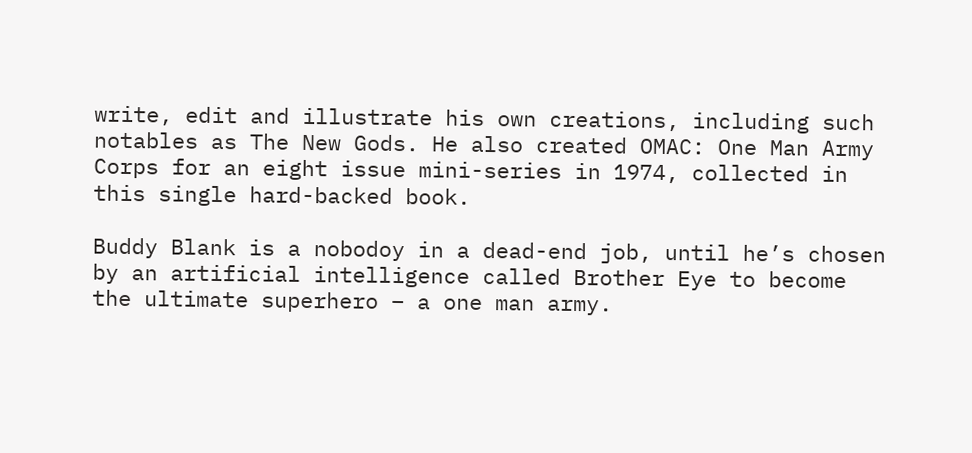write, edit and illustrate his own creations, including such notables as The New Gods. He also created OMAC: One Man Army Corps for an eight issue mini-series in 1974, collected in this single hard-backed book.

Buddy Blank is a nobodoy in a dead-end job, until he’s chosen by an artificial intelligence called Brother Eye to become the ultimate superhero – a one man army.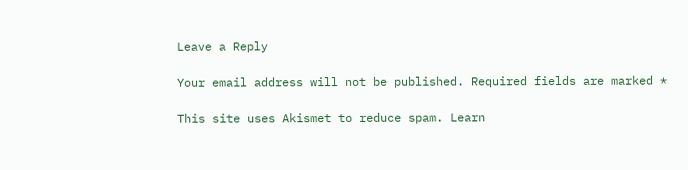Leave a Reply

Your email address will not be published. Required fields are marked *

This site uses Akismet to reduce spam. Learn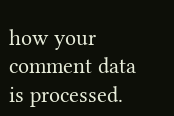how your comment data is processed.